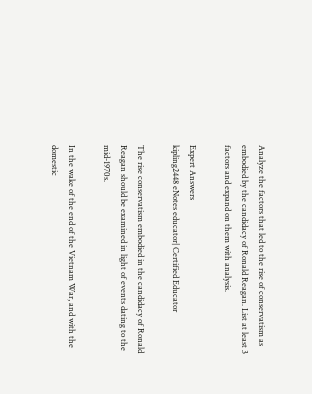Analyze the factors that led to the rise of conservatism as embodied by the candidacy of Ronald Reagan. List at least 3 factors and expand on them with analysis.

Expert Answers
kipling2448 eNotes educator| Certified Educator

The rise conservatism embodied in the candidacy of Ronald Reagan should be examined in light of events dating to the mid-1970s.

In the wake of the end of the Vietnam War, and with the domestic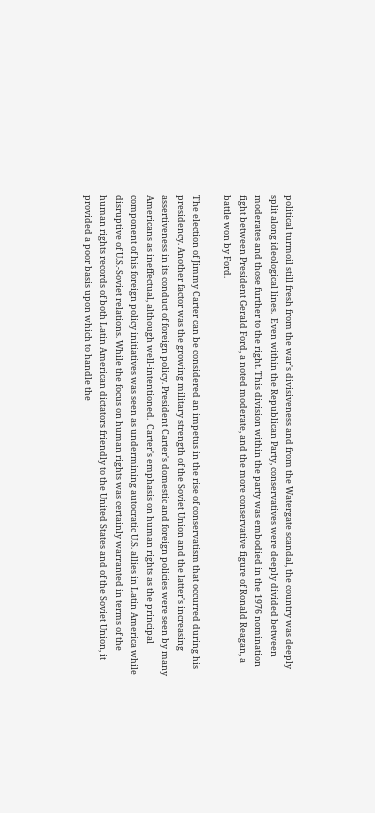political turmoil still fresh from the war's divisiveness and from the Watergate scandal, the country was deeply split along ideological lines.  Even within the Republican Party, conservatives were deeply divided between moderates and those further to the right. This division within the party was embodied in the 1976 nomination fight between President Gerald Ford, a noted moderate, and the more conservative figure of Ronald Reagan, a battle won by Ford.

The election of Jimmy Carter can be considered an impetus in the rise of conservatism that occurred during his presidency. Another factor was the growing military strength of the Soviet Union and the latter's increasing assertiveness in its conduct of foreign policy. President Carter's domestic and foreign policies were seen by many Americans as ineffectual, although well-intentioned.  Carter's emphasis on human rights as the principal component of his foreign policy initiatives was seen as undermining autocratic U.S. allies in Latin America while disruptive of U.S.-Soviet relations. While the focus on human rights was certainly warranted in terms of the human rights records of both Latin American dictators friendly to the United States and of the Soviet Union, it provided a poor basis upon which to handle the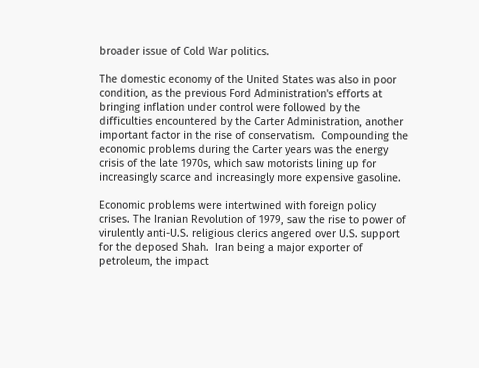broader issue of Cold War politics.

The domestic economy of the United States was also in poor condition, as the previous Ford Administration's efforts at bringing inflation under control were followed by the difficulties encountered by the Carter Administration, another important factor in the rise of conservatism.  Compounding the economic problems during the Carter years was the energy crisis of the late 1970s, which saw motorists lining up for increasingly scarce and increasingly more expensive gasoline.

Economic problems were intertwined with foreign policy crises. The Iranian Revolution of 1979, saw the rise to power of virulently anti-U.S. religious clerics angered over U.S. support for the deposed Shah.  Iran being a major exporter of petroleum, the impact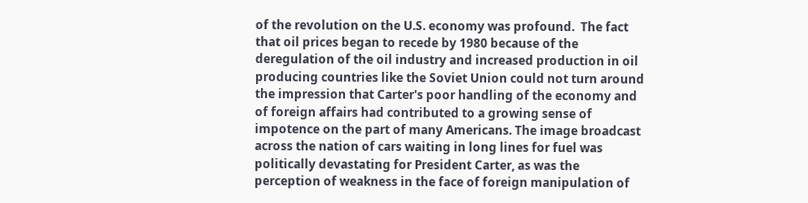of the revolution on the U.S. economy was profound.  The fact that oil prices began to recede by 1980 because of the deregulation of the oil industry and increased production in oil producing countries like the Soviet Union could not turn around the impression that Carter's poor handling of the economy and of foreign affairs had contributed to a growing sense of impotence on the part of many Americans. The image broadcast across the nation of cars waiting in long lines for fuel was politically devastating for President Carter, as was the perception of weakness in the face of foreign manipulation of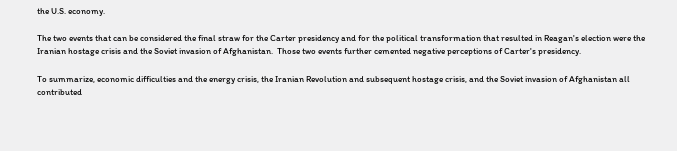the U.S. economy.

The two events that can be considered the final straw for the Carter presidency and for the political transformation that resulted in Reagan's election were the Iranian hostage crisis and the Soviet invasion of Afghanistan.  Those two events further cemented negative perceptions of Carter's presidency.

To summarize, economic difficulties and the energy crisis, the Iranian Revolution and subsequent hostage crisis, and the Soviet invasion of Afghanistan all contributed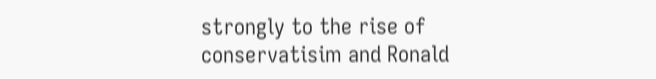strongly to the rise of conservatisim and Ronald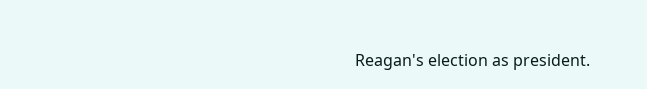Reagan's election as president.